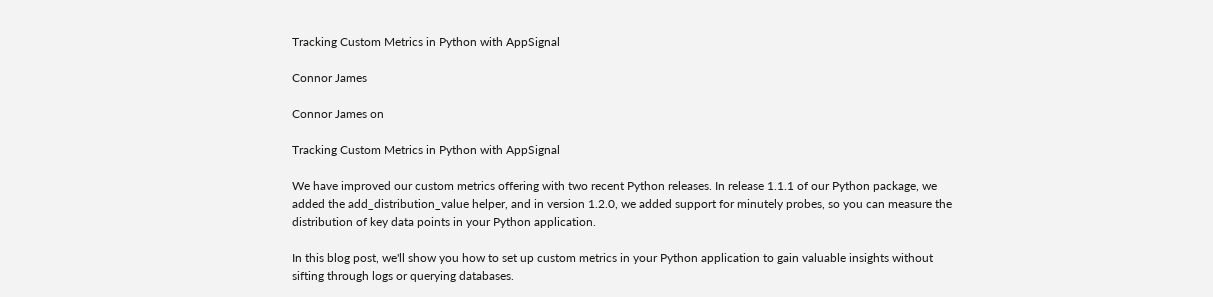Tracking Custom Metrics in Python with AppSignal

Connor James

Connor James on

Tracking Custom Metrics in Python with AppSignal

We have improved our custom metrics offering with two recent Python releases. In release 1.1.1 of our Python package, we added the add_distribution_value helper, and in version 1.2.0, we added support for minutely probes, so you can measure the distribution of key data points in your Python application.

In this blog post, we'll show you how to set up custom metrics in your Python application to gain valuable insights without sifting through logs or querying databases.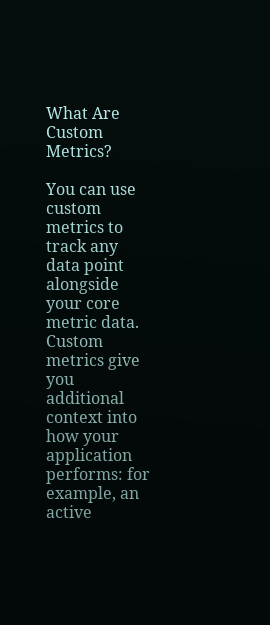What Are Custom Metrics?

You can use custom metrics to track any data point alongside your core metric data. Custom metrics give you additional context into how your application performs: for example, an active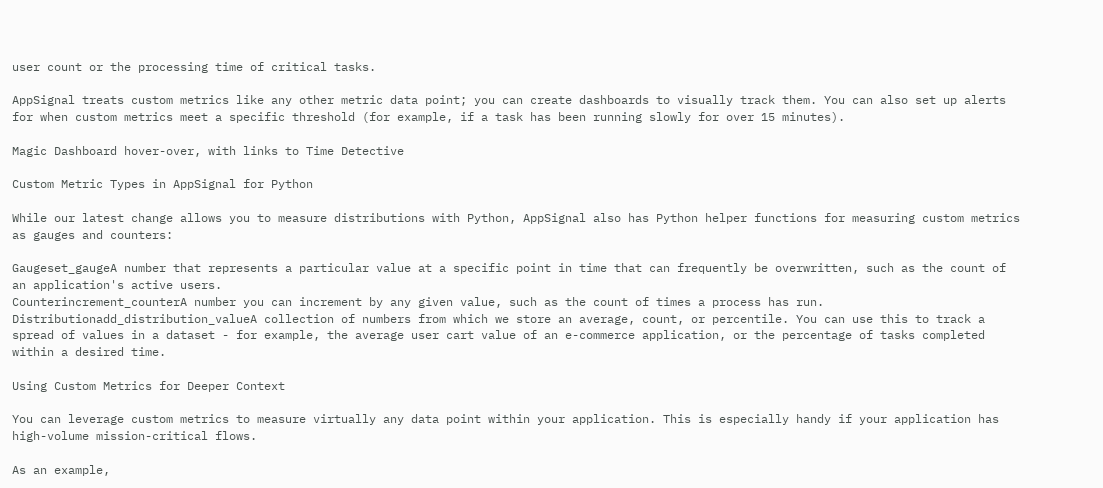user count or the processing time of critical tasks.

AppSignal treats custom metrics like any other metric data point; you can create dashboards to visually track them. You can also set up alerts for when custom metrics meet a specific threshold (for example, if a task has been running slowly for over 15 minutes).

Magic Dashboard hover-over, with links to Time Detective

Custom Metric Types in AppSignal for Python

While our latest change allows you to measure distributions with Python, AppSignal also has Python helper functions for measuring custom metrics as gauges and counters:

Gaugeset_gaugeA number that represents a particular value at a specific point in time that can frequently be overwritten, such as the count of an application's active users.
Counterincrement_counterA number you can increment by any given value, such as the count of times a process has run.
Distributionadd_distribution_valueA collection of numbers from which we store an average, count, or percentile. You can use this to track a spread of values in a dataset - for example, the average user cart value of an e-commerce application, or the percentage of tasks completed within a desired time.

Using Custom Metrics for Deeper Context

You can leverage custom metrics to measure virtually any data point within your application. This is especially handy if your application has high-volume mission-critical flows.

As an example,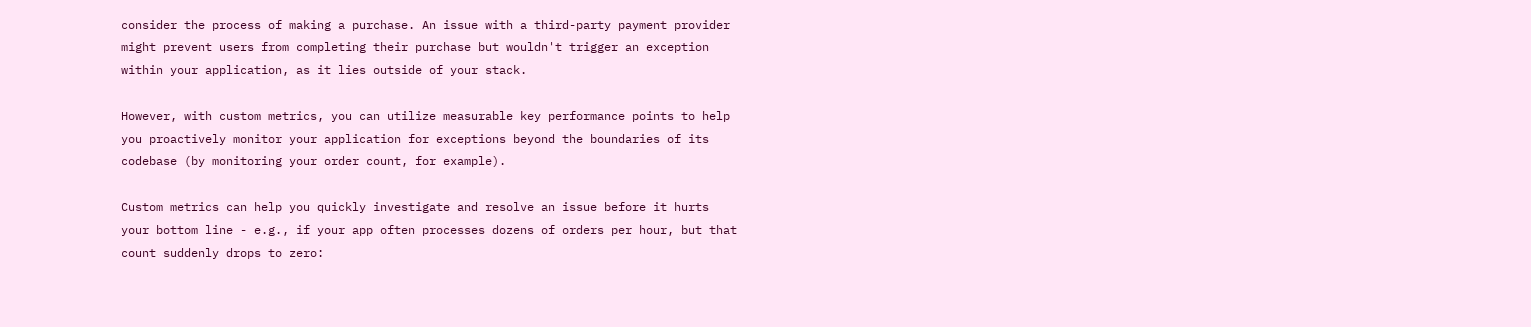consider the process of making a purchase. An issue with a third-party payment provider might prevent users from completing their purchase but wouldn't trigger an exception within your application, as it lies outside of your stack.

However, with custom metrics, you can utilize measurable key performance points to help you proactively monitor your application for exceptions beyond the boundaries of its codebase (by monitoring your order count, for example).

Custom metrics can help you quickly investigate and resolve an issue before it hurts your bottom line - e.g., if your app often processes dozens of orders per hour, but that count suddenly drops to zero: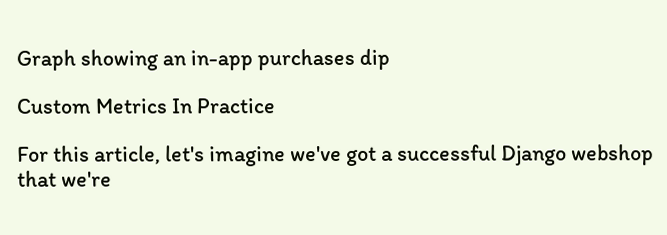Graph showing an in-app purchases dip

Custom Metrics In Practice

For this article, let's imagine we've got a successful Django webshop that we're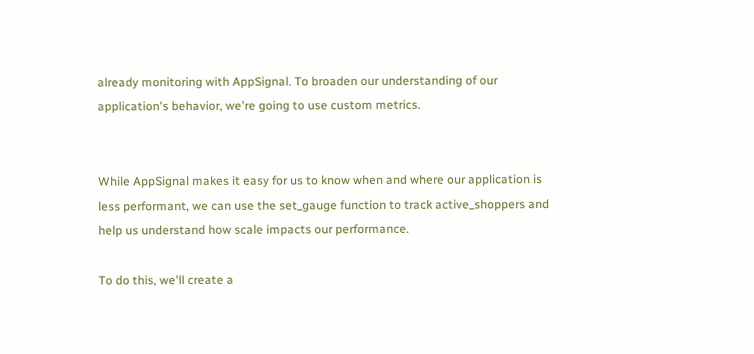already monitoring with AppSignal. To broaden our understanding of our application's behavior, we're going to use custom metrics.


While AppSignal makes it easy for us to know when and where our application is less performant, we can use the set_gauge function to track active_shoppers and help us understand how scale impacts our performance.

To do this, we'll create a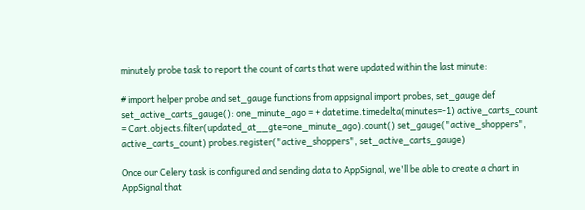minutely probe task to report the count of carts that were updated within the last minute:

# import helper probe and set_gauge functions from appsignal import probes, set_gauge def set_active_carts_gauge(): one_minute_ago = + datetime.timedelta(minutes=-1) active_carts_count = Cart.objects.filter(updated_at__gte=one_minute_ago).count() set_gauge("active_shoppers", active_carts_count) probes.register("active_shoppers", set_active_carts_gauge)

Once our Celery task is configured and sending data to AppSignal, we'll be able to create a chart in AppSignal that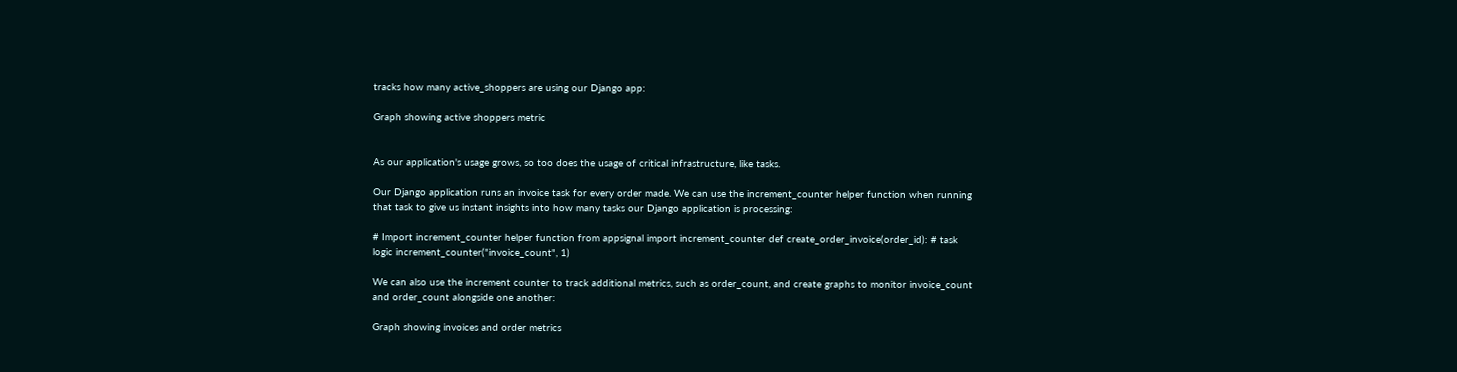tracks how many active_shoppers are using our Django app:

Graph showing active shoppers metric


As our application's usage grows, so too does the usage of critical infrastructure, like tasks.

Our Django application runs an invoice task for every order made. We can use the increment_counter helper function when running that task to give us instant insights into how many tasks our Django application is processing:

# Import increment_counter helper function from appsignal import increment_counter def create_order_invoice(order_id): # task logic increment_counter("invoice_count", 1)

We can also use the increment counter to track additional metrics, such as order_count, and create graphs to monitor invoice_count and order_count alongside one another:

Graph showing invoices and order metrics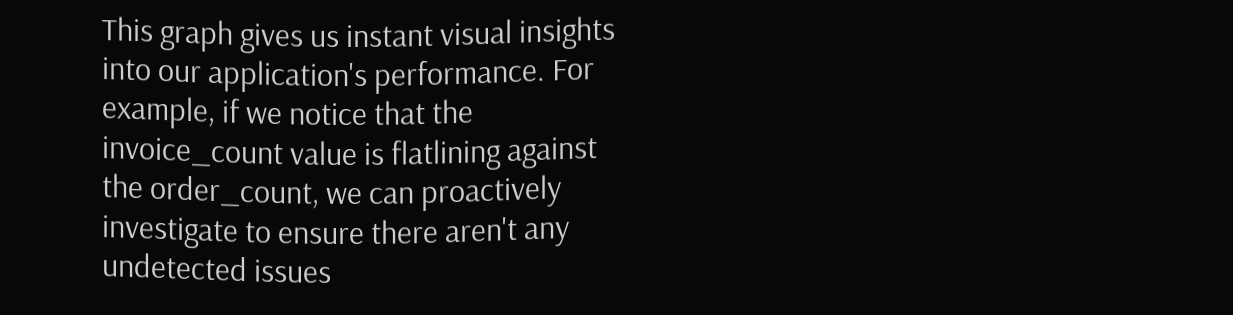This graph gives us instant visual insights into our application's performance. For example, if we notice that the invoice_count value is flatlining against the order_count, we can proactively investigate to ensure there aren't any undetected issues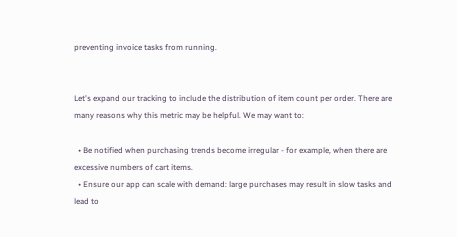preventing invoice tasks from running.


Let's expand our tracking to include the distribution of item count per order. There are many reasons why this metric may be helpful. We may want to:

  • Be notified when purchasing trends become irregular - for example, when there are excessive numbers of cart items.
  • Ensure our app can scale with demand: large purchases may result in slow tasks and lead to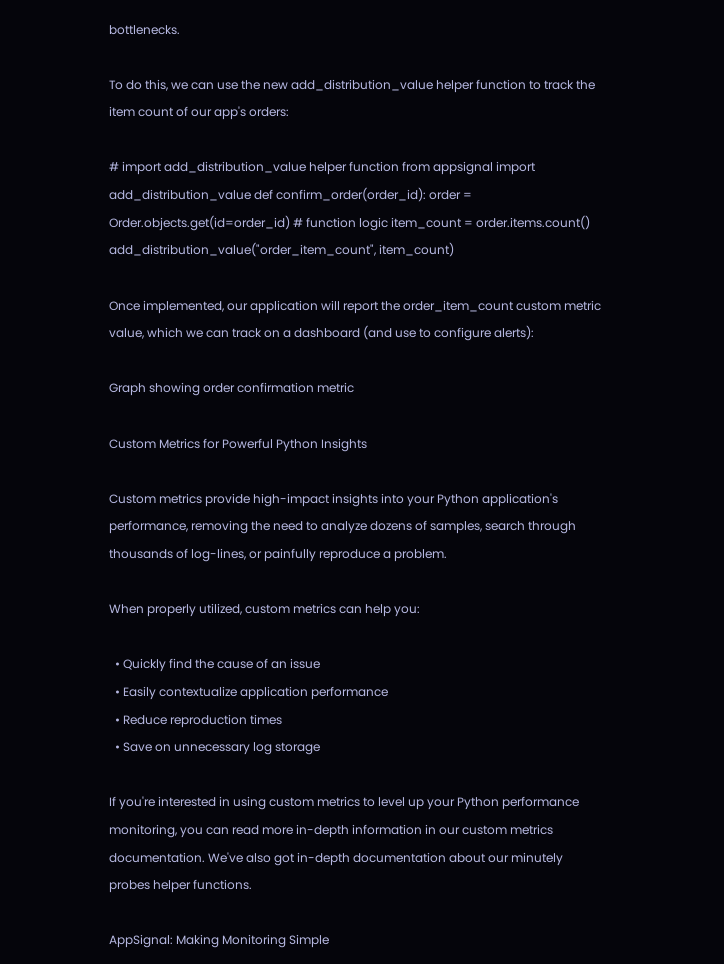bottlenecks.

To do this, we can use the new add_distribution_value helper function to track the item count of our app's orders:

# import add_distribution_value helper function from appsignal import add_distribution_value def confirm_order(order_id): order = Order.objects.get(id=order_id) # function logic item_count = order.items.count() add_distribution_value("order_item_count", item_count)

Once implemented, our application will report the order_item_count custom metric value, which we can track on a dashboard (and use to configure alerts):

Graph showing order confirmation metric

Custom Metrics for Powerful Python Insights

Custom metrics provide high-impact insights into your Python application's performance, removing the need to analyze dozens of samples, search through thousands of log-lines, or painfully reproduce a problem.

When properly utilized, custom metrics can help you:

  • Quickly find the cause of an issue
  • Easily contextualize application performance
  • Reduce reproduction times
  • Save on unnecessary log storage

If you're interested in using custom metrics to level up your Python performance monitoring, you can read more in-depth information in our custom metrics documentation. We've also got in-depth documentation about our minutely probes helper functions.

AppSignal: Making Monitoring Simple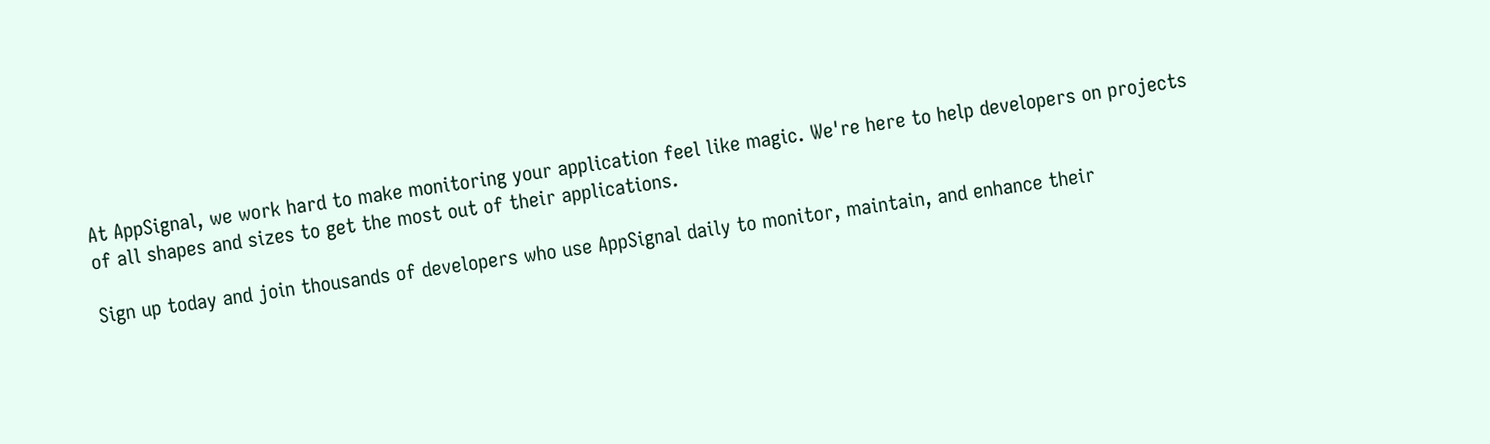At AppSignal, we work hard to make monitoring your application feel like magic. We're here to help developers on projects of all shapes and sizes to get the most out of their applications.

Sign up today and join thousands of developers who use AppSignal daily to monitor, maintain, and enhance their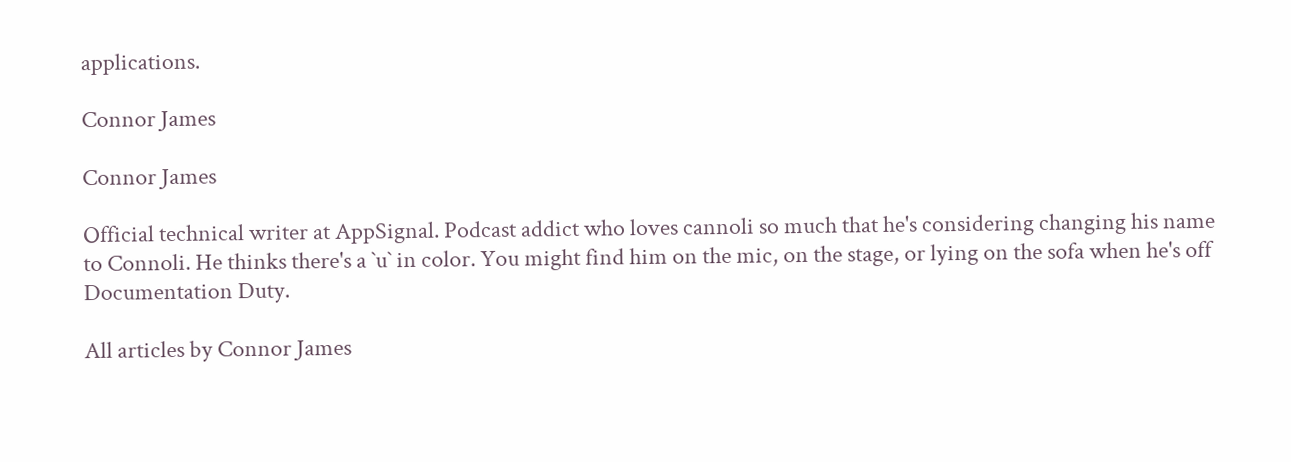applications.

Connor James

Connor James

Official technical writer at AppSignal. Podcast addict who loves cannoli so much that he's considering changing his name to Connoli. He thinks there's a `u` in color. You might find him on the mic, on the stage, or lying on the sofa when he's off Documentation Duty.

All articles by Connor James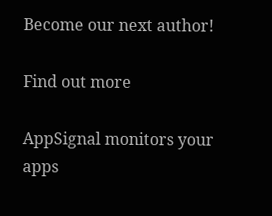Become our next author!

Find out more

AppSignal monitors your apps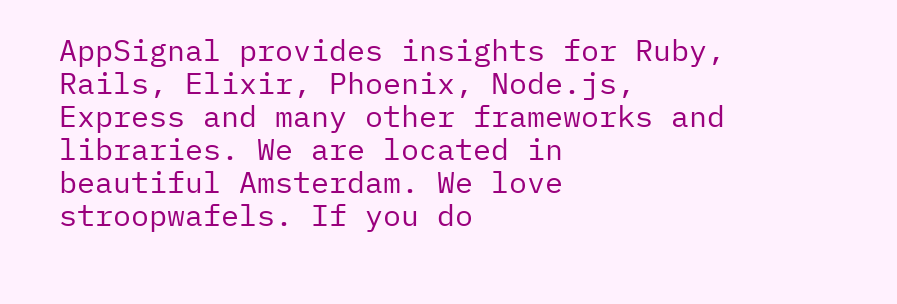AppSignal provides insights for Ruby, Rails, Elixir, Phoenix, Node.js, Express and many other frameworks and libraries. We are located in beautiful Amsterdam. We love stroopwafels. If you do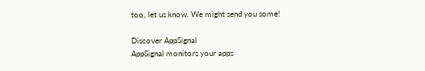too, let us know. We might send you some!

Discover AppSignal
AppSignal monitors your apps